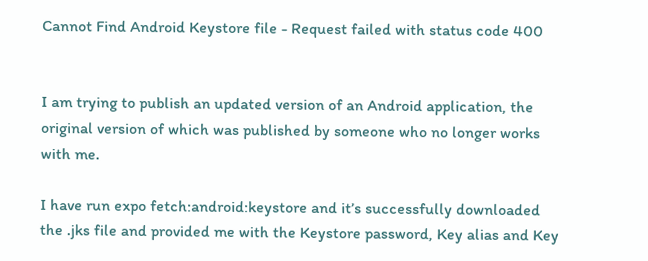Cannot Find Android Keystore file - Request failed with status code 400


I am trying to publish an updated version of an Android application, the original version of which was published by someone who no longer works with me.

I have run expo fetch:android:keystore and it’s successfully downloaded the .jks file and provided me with the Keystore password, Key alias and Key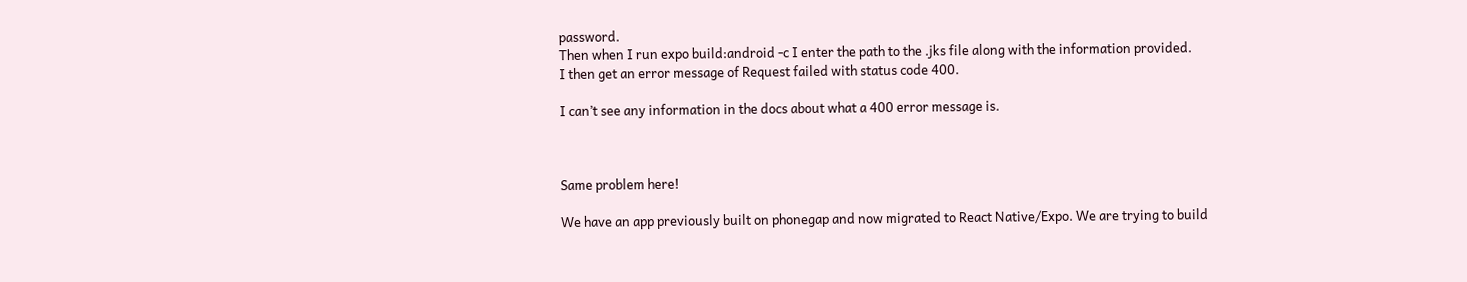password.
Then when I run expo build:android -c I enter the path to the .jks file along with the information provided.
I then get an error message of Request failed with status code 400.

I can’t see any information in the docs about what a 400 error message is.



Same problem here!

We have an app previously built on phonegap and now migrated to React Native/Expo. We are trying to build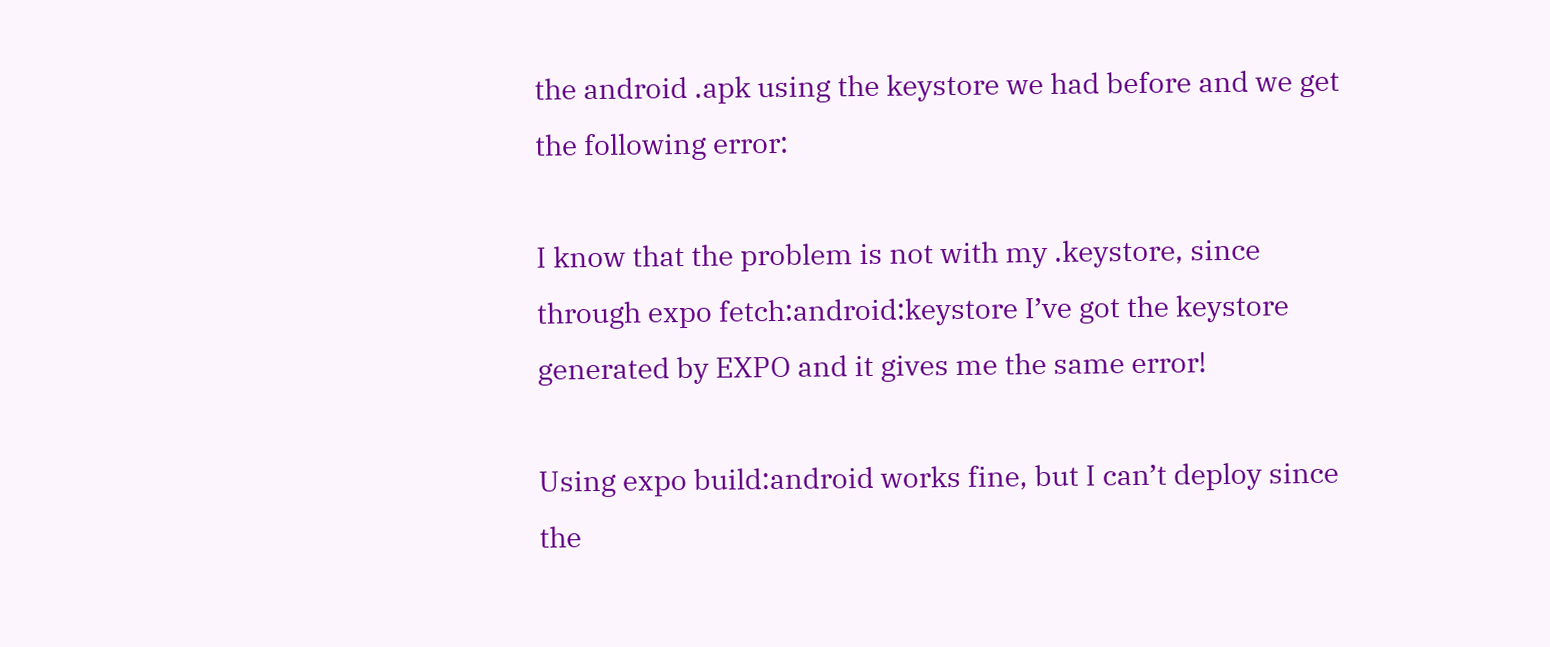the android .apk using the keystore we had before and we get the following error:

I know that the problem is not with my .keystore, since through expo fetch:android:keystore I’ve got the keystore generated by EXPO and it gives me the same error!

Using expo build:android works fine, but I can’t deploy since the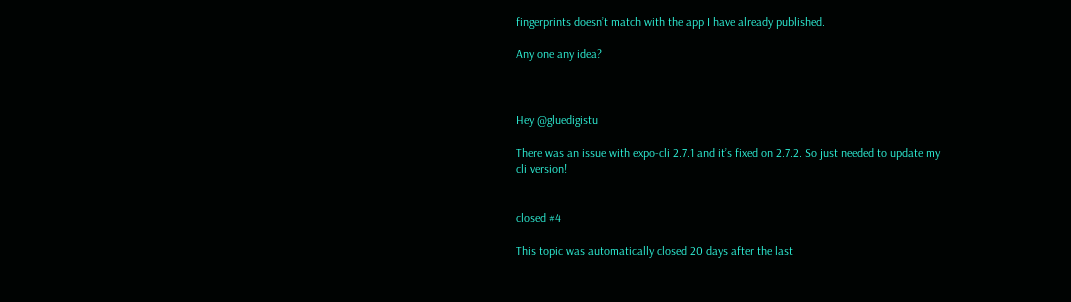fingerprints doesn’t match with the app I have already published.

Any one any idea?



Hey @gluedigistu

There was an issue with expo-cli 2.7.1 and it’s fixed on 2.7.2. So just needed to update my cli version!


closed #4

This topic was automatically closed 20 days after the last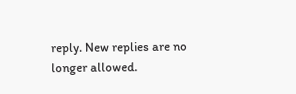reply. New replies are no longer allowed.